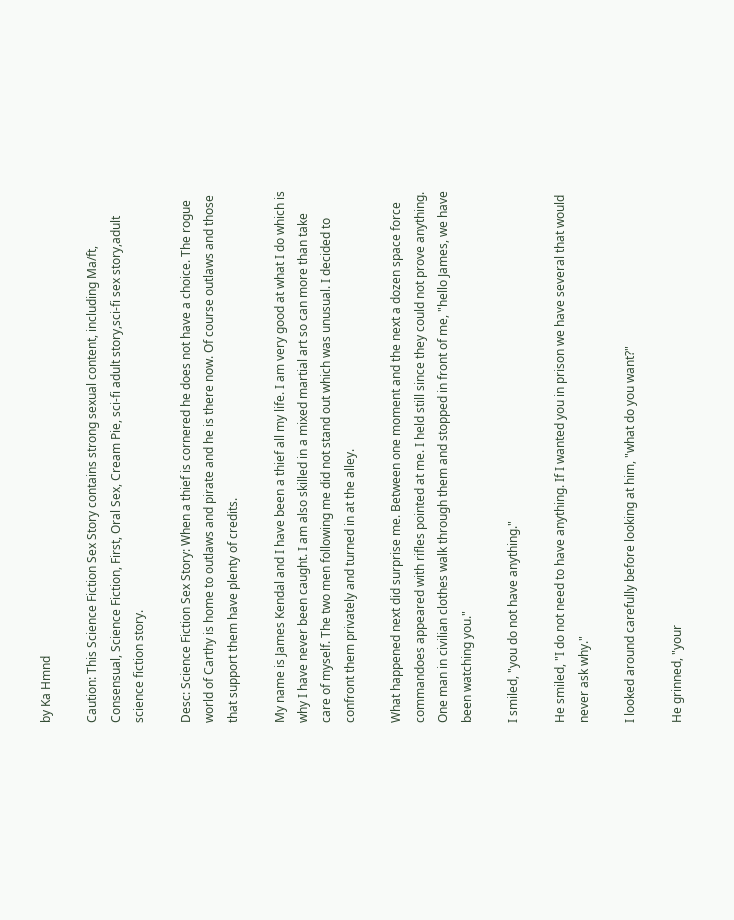by Ka Hmnd

Caution: This Science Fiction Sex Story contains strong sexual content, including Ma/ft, Consensual, Science Fiction, First, Oral Sex, Cream Pie, sci-fi adult story,sci-fi sex story,adult science fiction story.

Desc: Science Fiction Sex Story: When a thief is cornered he does not have a choice. The rogue world of Carthy is home to outlaws and pirate and he is there now. Of course outlaws and those that support them have plenty of credits.

My name is James Kendal and I have been a thief all my life. I am very good at what I do which is why I have never been caught. I am also skilled in a mixed martial art so can more than take care of myself. The two men following me did not stand out which was unusual. I decided to confront them privately and turned in at the alley.

What happened next did surprise me. Between one moment and the next a dozen space force commandoes appeared with rifles pointed at me. I held still since they could not prove anything. One man in civilian clothes walk through them and stopped in front of me, "hello James, we have been watching you."

I smiled, "you do not have anything."

He smiled, "I do not need to have anything. If I wanted you in prison we have several that would never ask why."

I looked around carefully before looking at him, "what do you want?"

He grinned, "your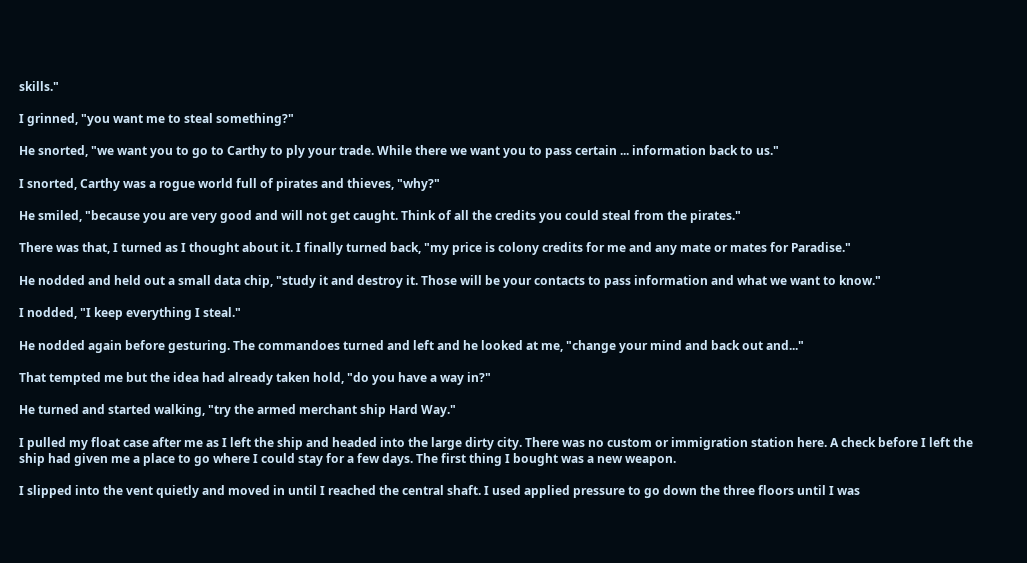skills."

I grinned, "you want me to steal something?"

He snorted, "we want you to go to Carthy to ply your trade. While there we want you to pass certain ... information back to us."

I snorted, Carthy was a rogue world full of pirates and thieves, "why?"

He smiled, "because you are very good and will not get caught. Think of all the credits you could steal from the pirates."

There was that, I turned as I thought about it. I finally turned back, "my price is colony credits for me and any mate or mates for Paradise."

He nodded and held out a small data chip, "study it and destroy it. Those will be your contacts to pass information and what we want to know."

I nodded, "I keep everything I steal."

He nodded again before gesturing. The commandoes turned and left and he looked at me, "change your mind and back out and..."

That tempted me but the idea had already taken hold, "do you have a way in?"

He turned and started walking, "try the armed merchant ship Hard Way."

I pulled my float case after me as I left the ship and headed into the large dirty city. There was no custom or immigration station here. A check before I left the ship had given me a place to go where I could stay for a few days. The first thing I bought was a new weapon.

I slipped into the vent quietly and moved in until I reached the central shaft. I used applied pressure to go down the three floors until I was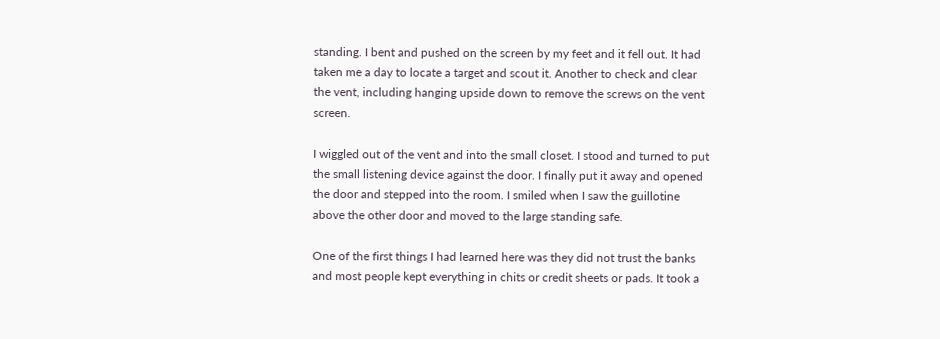standing. I bent and pushed on the screen by my feet and it fell out. It had taken me a day to locate a target and scout it. Another to check and clear the vent, including hanging upside down to remove the screws on the vent screen.

I wiggled out of the vent and into the small closet. I stood and turned to put the small listening device against the door. I finally put it away and opened the door and stepped into the room. I smiled when I saw the guillotine above the other door and moved to the large standing safe.

One of the first things I had learned here was they did not trust the banks and most people kept everything in chits or credit sheets or pads. It took a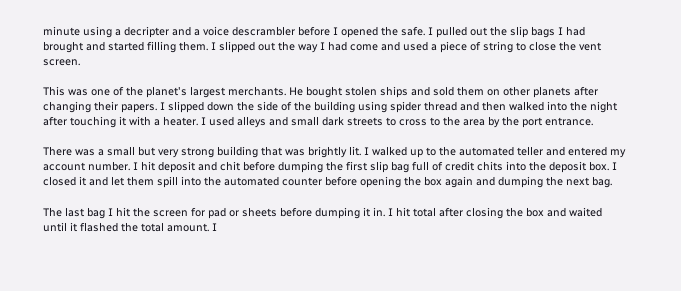minute using a decripter and a voice descrambler before I opened the safe. I pulled out the slip bags I had brought and started filling them. I slipped out the way I had come and used a piece of string to close the vent screen.

This was one of the planet's largest merchants. He bought stolen ships and sold them on other planets after changing their papers. I slipped down the side of the building using spider thread and then walked into the night after touching it with a heater. I used alleys and small dark streets to cross to the area by the port entrance.

There was a small but very strong building that was brightly lit. I walked up to the automated teller and entered my account number. I hit deposit and chit before dumping the first slip bag full of credit chits into the deposit box. I closed it and let them spill into the automated counter before opening the box again and dumping the next bag.

The last bag I hit the screen for pad or sheets before dumping it in. I hit total after closing the box and waited until it flashed the total amount. I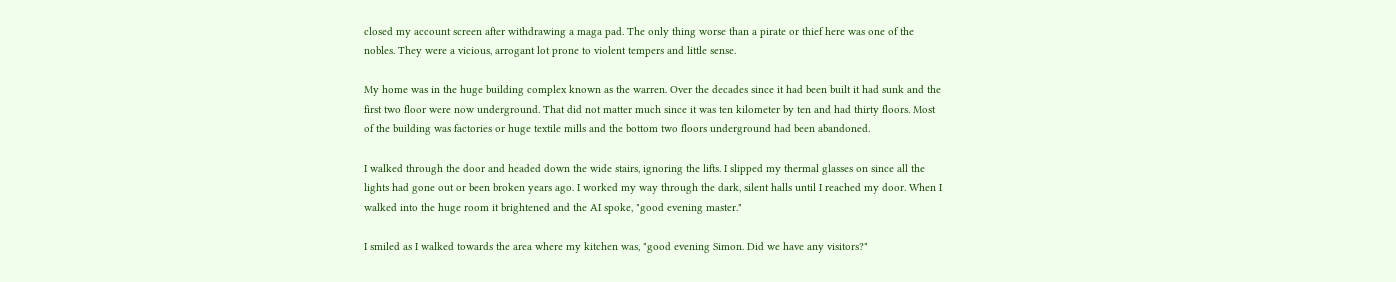closed my account screen after withdrawing a maga pad. The only thing worse than a pirate or thief here was one of the nobles. They were a vicious, arrogant lot prone to violent tempers and little sense.

My home was in the huge building complex known as the warren. Over the decades since it had been built it had sunk and the first two floor were now underground. That did not matter much since it was ten kilometer by ten and had thirty floors. Most of the building was factories or huge textile mills and the bottom two floors underground had been abandoned.

I walked through the door and headed down the wide stairs, ignoring the lifts. I slipped my thermal glasses on since all the lights had gone out or been broken years ago. I worked my way through the dark, silent halls until I reached my door. When I walked into the huge room it brightened and the AI spoke, "good evening master."

I smiled as I walked towards the area where my kitchen was, "good evening Simon. Did we have any visitors?"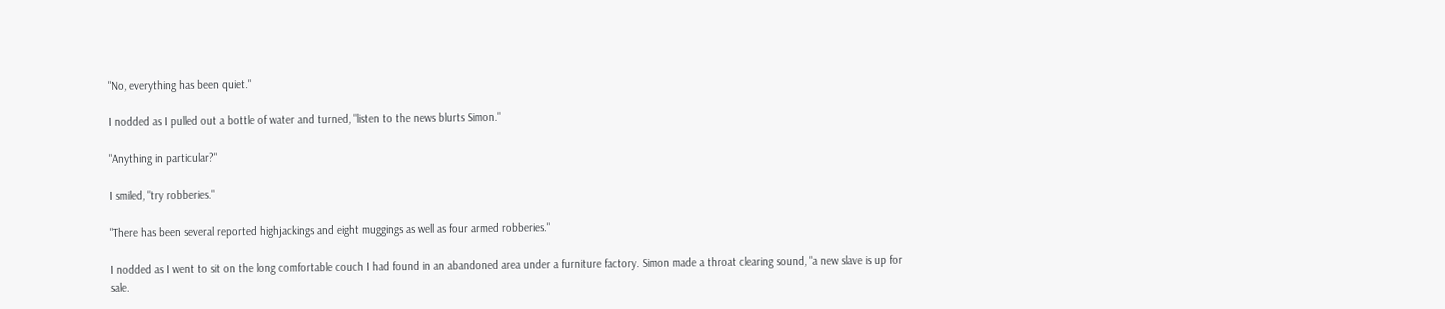"No, everything has been quiet."

I nodded as I pulled out a bottle of water and turned, "listen to the news blurts Simon."

"Anything in particular?"

I smiled, "try robberies."

"There has been several reported highjackings and eight muggings as well as four armed robberies."

I nodded as I went to sit on the long comfortable couch I had found in an abandoned area under a furniture factory. Simon made a throat clearing sound, "a new slave is up for sale.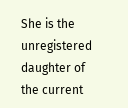She is the unregistered daughter of the current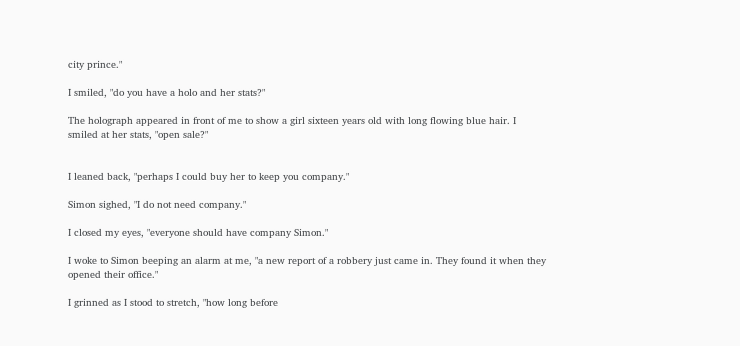city prince."

I smiled, "do you have a holo and her stats?"

The holograph appeared in front of me to show a girl sixteen years old with long flowing blue hair. I smiled at her stats, "open sale?"


I leaned back, "perhaps I could buy her to keep you company."

Simon sighed, "I do not need company."

I closed my eyes, "everyone should have company Simon."

I woke to Simon beeping an alarm at me, "a new report of a robbery just came in. They found it when they opened their office."

I grinned as I stood to stretch, "how long before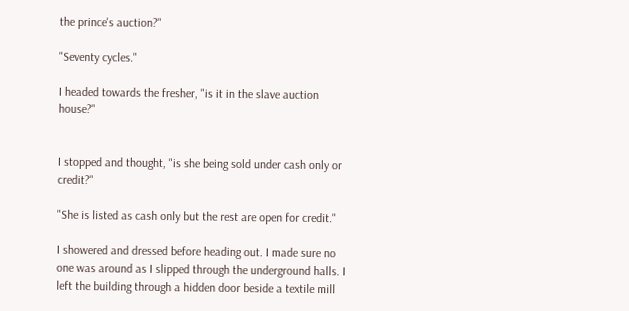the prince's auction?"

"Seventy cycles."

I headed towards the fresher, "is it in the slave auction house?"


I stopped and thought, "is she being sold under cash only or credit?"

"She is listed as cash only but the rest are open for credit."

I showered and dressed before heading out. I made sure no one was around as I slipped through the underground halls. I left the building through a hidden door beside a textile mill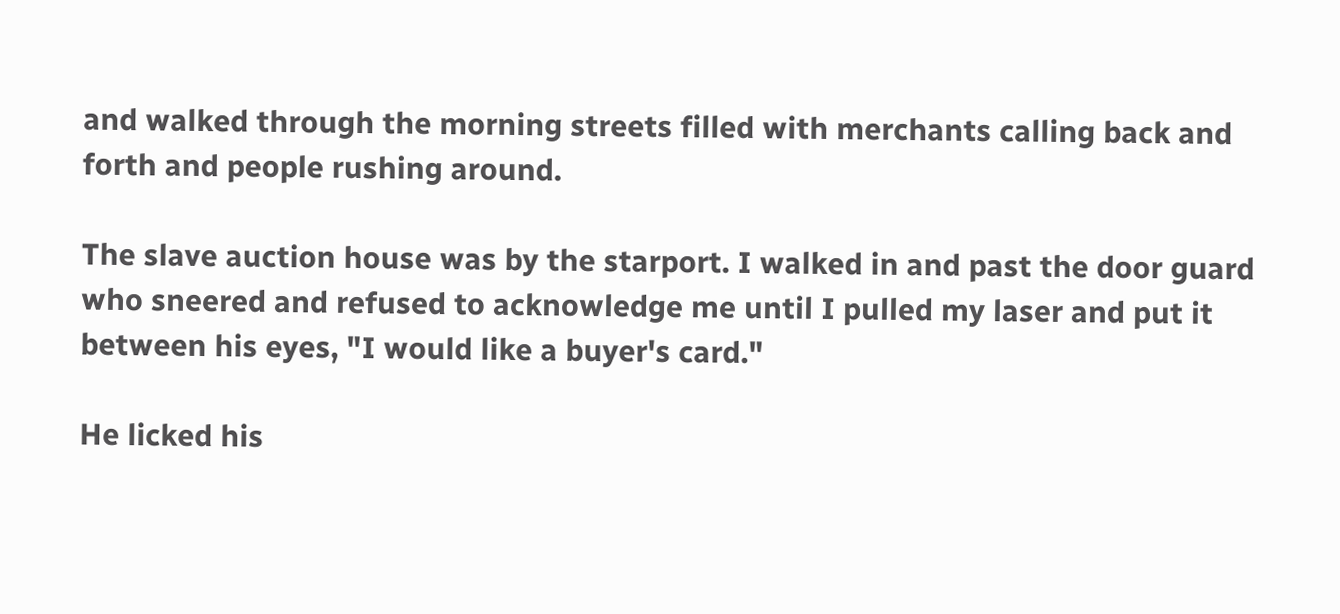and walked through the morning streets filled with merchants calling back and forth and people rushing around.

The slave auction house was by the starport. I walked in and past the door guard who sneered and refused to acknowledge me until I pulled my laser and put it between his eyes, "I would like a buyer's card."

He licked his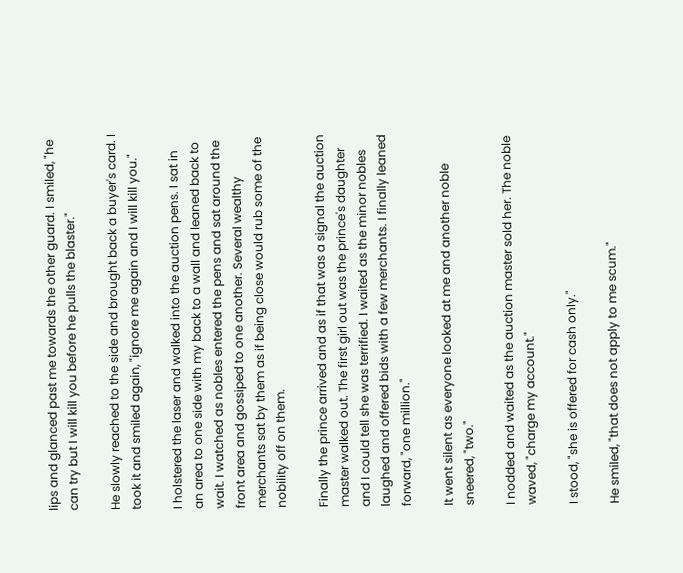lips and glanced past me towards the other guard. I smiled, "he can try but I will kill you before he pulls the blaster."

He slowly reached to the side and brought back a buyer's card. I took it and smiled again, "ignore me again and I will kill you."

I holstered the laser and walked into the auction pens. I sat in an area to one side with my back to a wall and leaned back to wait. I watched as nobles entered the pens and sat around the front area and gossiped to one another. Several wealthy merchants sat by them as if being close would rub some of the nobility off on them.

Finally the prince arrived and as if that was a signal the auction master walked out. The first girl out was the prince's daughter and I could tell she was terrified. I waited as the minor nobles laughed and offered bids with a few merchants. I finally leaned forward, "one million."

It went silent as everyone looked at me and another noble sneered, "two."

I nodded and waited as the auction master sold her. The noble waved, "charge my account."

I stood, "she is offered for cash only."

He smiled, "that does not apply to me scum."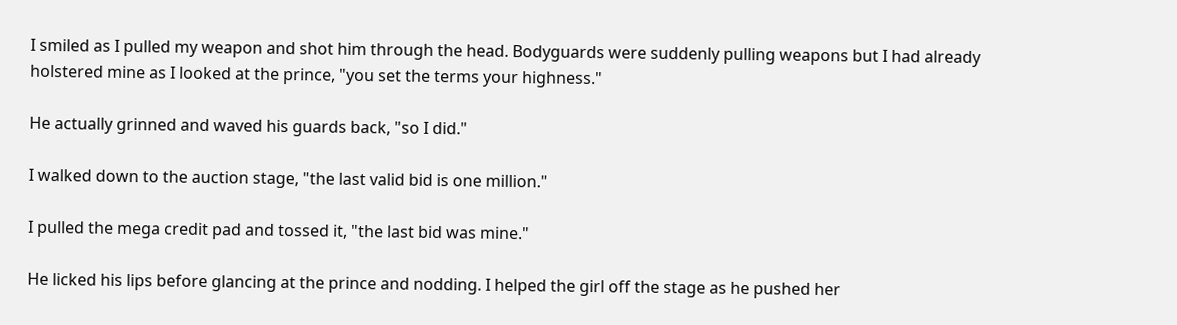I smiled as I pulled my weapon and shot him through the head. Bodyguards were suddenly pulling weapons but I had already holstered mine as I looked at the prince, "you set the terms your highness."

He actually grinned and waved his guards back, "so I did."

I walked down to the auction stage, "the last valid bid is one million."

I pulled the mega credit pad and tossed it, "the last bid was mine."

He licked his lips before glancing at the prince and nodding. I helped the girl off the stage as he pushed her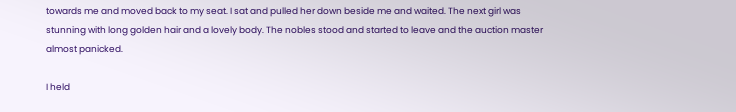towards me and moved back to my seat. I sat and pulled her down beside me and waited. The next girl was stunning with long golden hair and a lovely body. The nobles stood and started to leave and the auction master almost panicked.

I held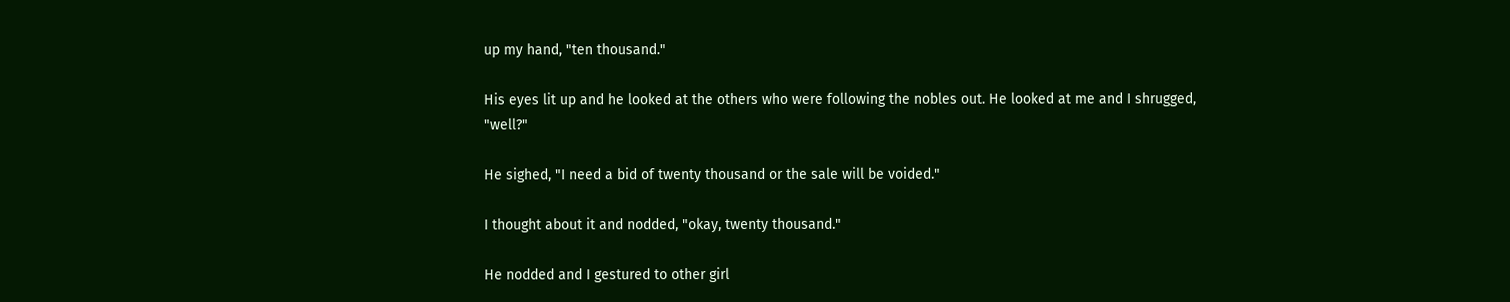up my hand, "ten thousand."

His eyes lit up and he looked at the others who were following the nobles out. He looked at me and I shrugged, "well?"

He sighed, "I need a bid of twenty thousand or the sale will be voided."

I thought about it and nodded, "okay, twenty thousand."

He nodded and I gestured to other girl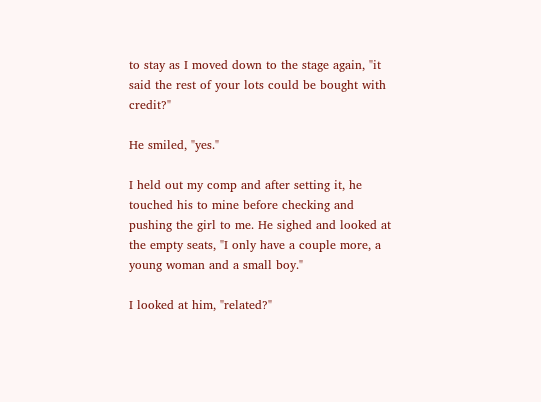to stay as I moved down to the stage again, "it said the rest of your lots could be bought with credit?"

He smiled, "yes."

I held out my comp and after setting it, he touched his to mine before checking and pushing the girl to me. He sighed and looked at the empty seats, "I only have a couple more, a young woman and a small boy."

I looked at him, "related?"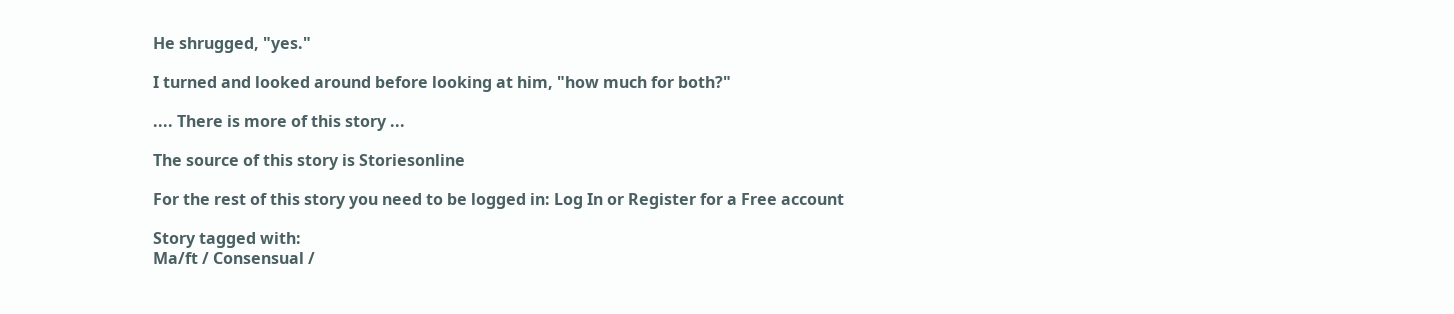He shrugged, "yes."

I turned and looked around before looking at him, "how much for both?"

.... There is more of this story ...

The source of this story is Storiesonline

For the rest of this story you need to be logged in: Log In or Register for a Free account

Story tagged with:
Ma/ft / Consensual /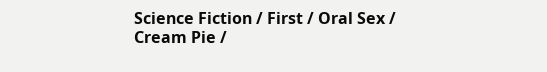Science Fiction / First / Oral Sex / Cream Pie /